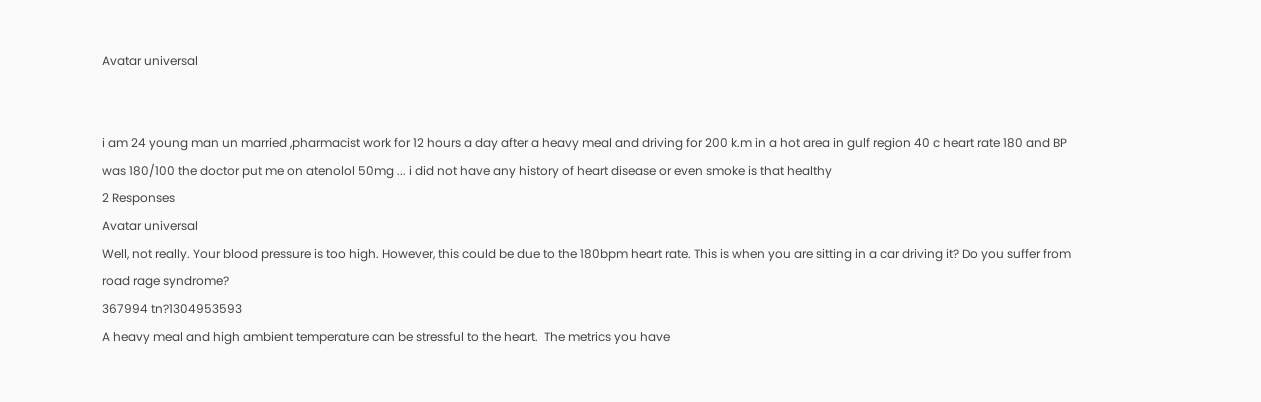Avatar universal


i am 24 young man un married ,pharmacist work for 12 hours a day after a heavy meal and driving for 200 k.m in a hot area in gulf region 40 c heart rate 180 and BP was 180/100 the doctor put me on atenolol 50mg ... i did not have any history of heart disease or even smoke is that healthy
2 Responses
Avatar universal
Well, not really. Your blood pressure is too high. However, this could be due to the 180bpm heart rate. This is when you are sitting in a car driving it? Do you suffer from road rage syndrome?
367994 tn?1304953593
A heavy meal and high ambient temperature can be stressful to the heart.  The metrics you have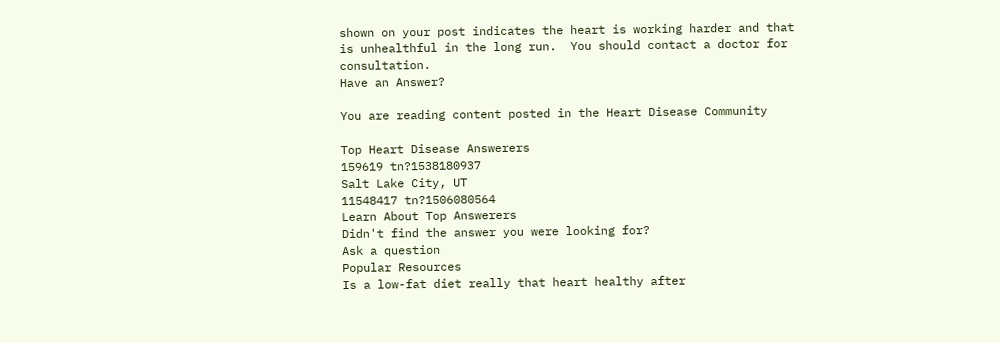shown on your post indicates the heart is working harder and that is unhealthful in the long run.  You should contact a doctor for consultation.
Have an Answer?

You are reading content posted in the Heart Disease Community

Top Heart Disease Answerers
159619 tn?1538180937
Salt Lake City, UT
11548417 tn?1506080564
Learn About Top Answerers
Didn't find the answer you were looking for?
Ask a question
Popular Resources
Is a low-fat diet really that heart healthy after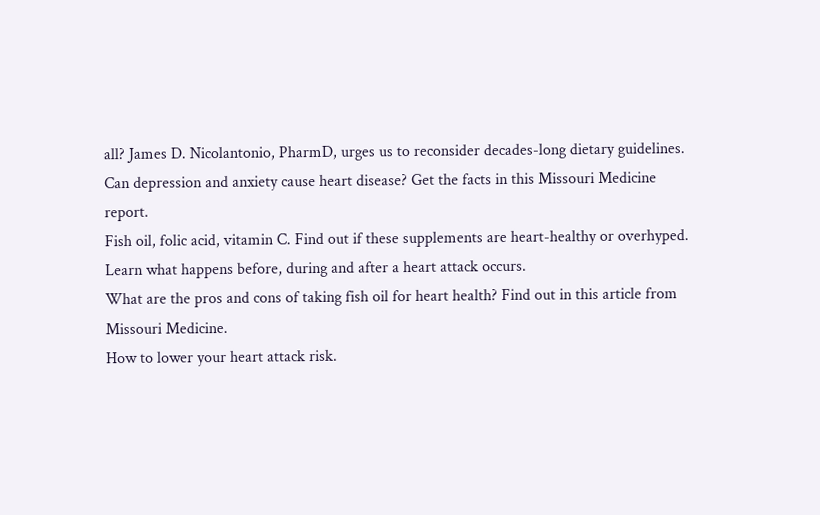all? James D. Nicolantonio, PharmD, urges us to reconsider decades-long dietary guidelines.
Can depression and anxiety cause heart disease? Get the facts in this Missouri Medicine report.
Fish oil, folic acid, vitamin C. Find out if these supplements are heart-healthy or overhyped.
Learn what happens before, during and after a heart attack occurs.
What are the pros and cons of taking fish oil for heart health? Find out in this article from Missouri Medicine.
How to lower your heart attack risk.